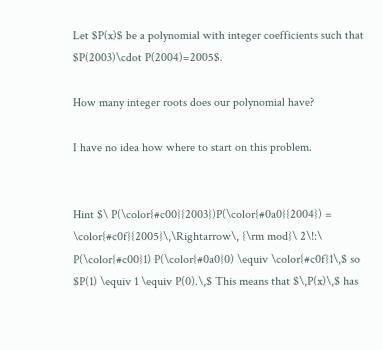Let $P(x)$ be a polynomial with integer coefficients such that $P(2003)\cdot P(2004)=2005$.

How many integer roots does our polynomial have?

I have no idea how where to start on this problem.


Hint $\ P(\color{#c00}{2003})P(\color{#0a0}{2004}) = \color{#c0f}{2005}\,\Rightarrow\, {\rm mod}\ 2\!:\ P(\color{#c00}1) P(\color{#0a0}0) \equiv \color{#c0f}1\,$ so $P(1) \equiv 1 \equiv P(0).\,$ This means that $\,P(x)\,$ has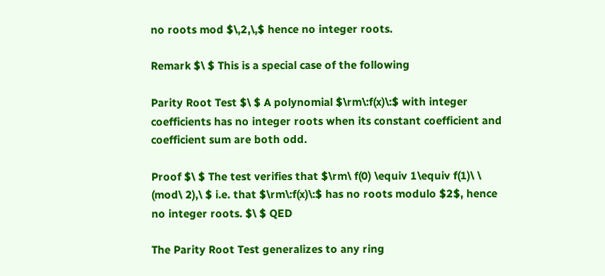no roots mod $\,2,\,$ hence no integer roots.

Remark $\ $ This is a special case of the following

Parity Root Test $\ $ A polynomial $\rm\:f(x)\:$ with integer coefficients has no integer roots when its constant coefficient and coefficient sum are both odd.

Proof $\ $ The test verifies that $\rm\ f(0) \equiv 1\equiv f(1)\ \ (mod\ 2),\ $ i.e. that $\rm\:f(x)\:$ has no roots modulo $2$, hence no integer roots. $\ $ QED

The Parity Root Test generalizes to any ring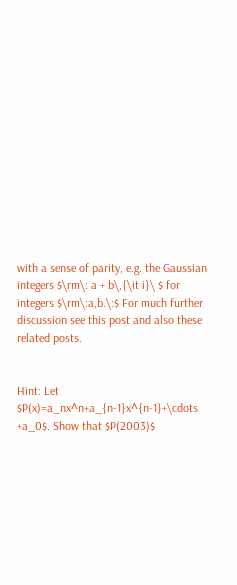with a sense of parity, e.g. the Gaussian integers $\rm\: a + b\,{\it i}\ $ for integers $\rm\:a,b.\:$ For much further discussion see this post and also these related posts.


Hint: Let $P(x)=a_nx^n+a_{n-1}x^{n-1}+\cdots +a_0$. Show that $P(2003)$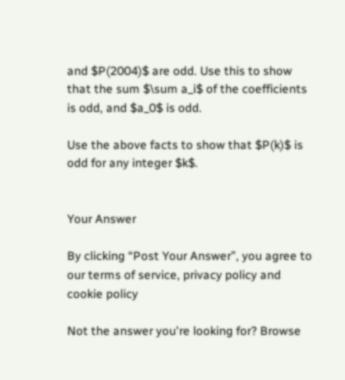and $P(2004)$ are odd. Use this to show that the sum $\sum a_i$ of the coefficients is odd, and $a_0$ is odd.

Use the above facts to show that $P(k)$ is odd for any integer $k$.


Your Answer

By clicking “Post Your Answer”, you agree to our terms of service, privacy policy and cookie policy

Not the answer you're looking for? Browse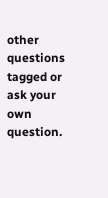other questions tagged or ask your own question.